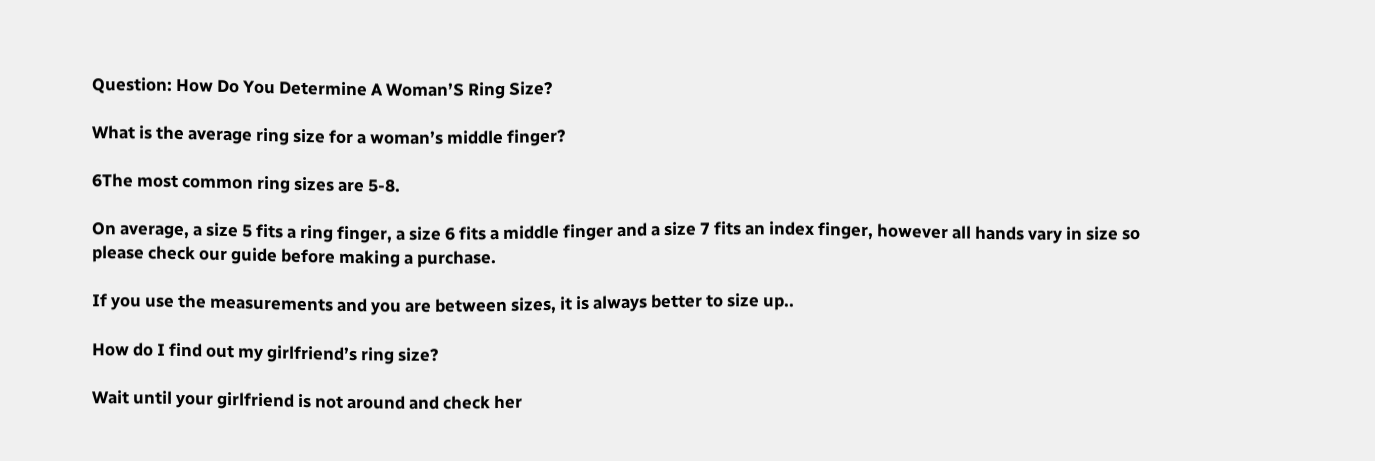Question: How Do You Determine A Woman’S Ring Size?

What is the average ring size for a woman’s middle finger?

6The most common ring sizes are 5-8.

On average, a size 5 fits a ring finger, a size 6 fits a middle finger and a size 7 fits an index finger, however all hands vary in size so please check our guide before making a purchase.

If you use the measurements and you are between sizes, it is always better to size up..

How do I find out my girlfriend’s ring size?

Wait until your girlfriend is not around and check her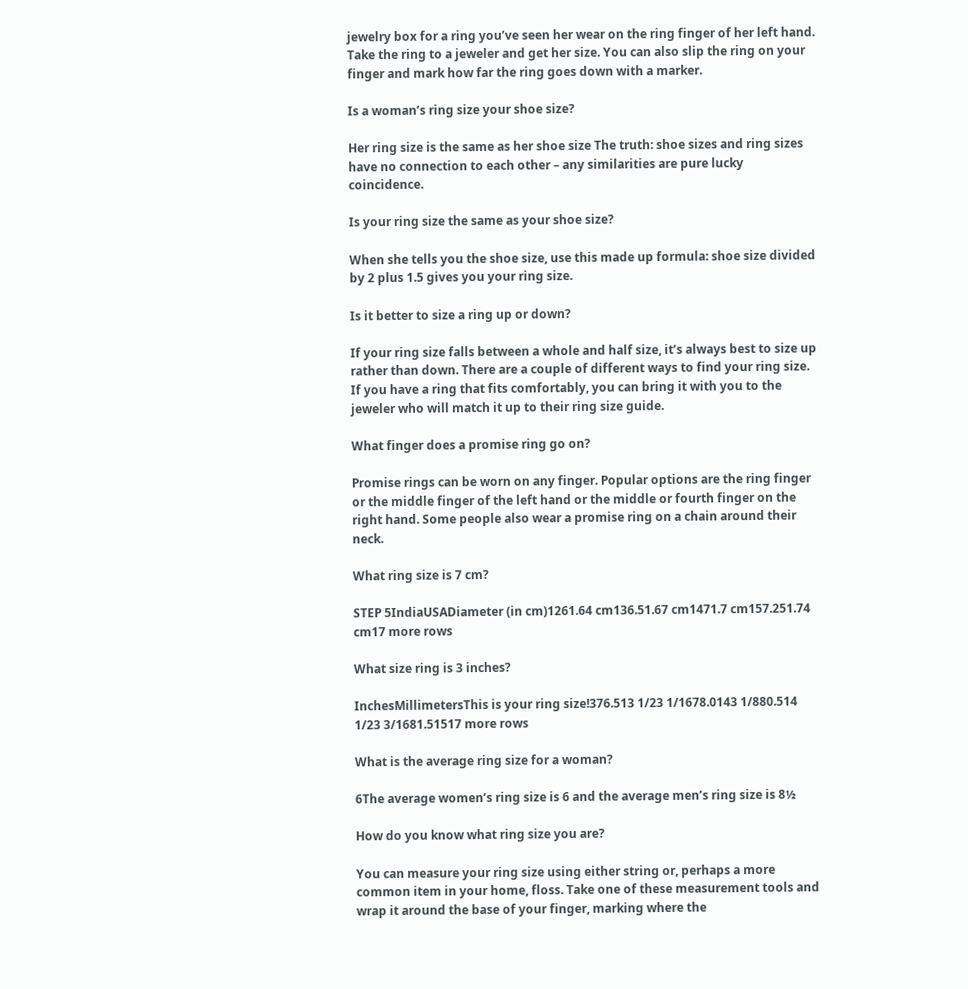jewelry box for a ring you’ve seen her wear on the ring finger of her left hand. Take the ring to a jeweler and get her size. You can also slip the ring on your finger and mark how far the ring goes down with a marker.

Is a woman’s ring size your shoe size?

Her ring size is the same as her shoe size The truth: shoe sizes and ring sizes have no connection to each other – any similarities are pure lucky coincidence.

Is your ring size the same as your shoe size?

When she tells you the shoe size, use this made up formula: shoe size divided by 2 plus 1.5 gives you your ring size.

Is it better to size a ring up or down?

If your ring size falls between a whole and half size, it’s always best to size up rather than down. There are a couple of different ways to find your ring size. If you have a ring that fits comfortably, you can bring it with you to the jeweler who will match it up to their ring size guide.

What finger does a promise ring go on?

Promise rings can be worn on any finger. Popular options are the ring finger or the middle finger of the left hand or the middle or fourth finger on the right hand. Some people also wear a promise ring on a chain around their neck.

What ring size is 7 cm?

STEP 5IndiaUSADiameter (in cm)1261.64 cm136.51.67 cm1471.7 cm157.251.74 cm17 more rows

What size ring is 3 inches?

InchesMillimetersThis is your ring size!376.513 1/23 1/1678.0143 1/880.514 1/23 3/1681.51517 more rows

What is the average ring size for a woman?

6The average women’s ring size is 6 and the average men’s ring size is 8½

How do you know what ring size you are?

You can measure your ring size using either string or, perhaps a more common item in your home, floss. Take one of these measurement tools and wrap it around the base of your finger, marking where the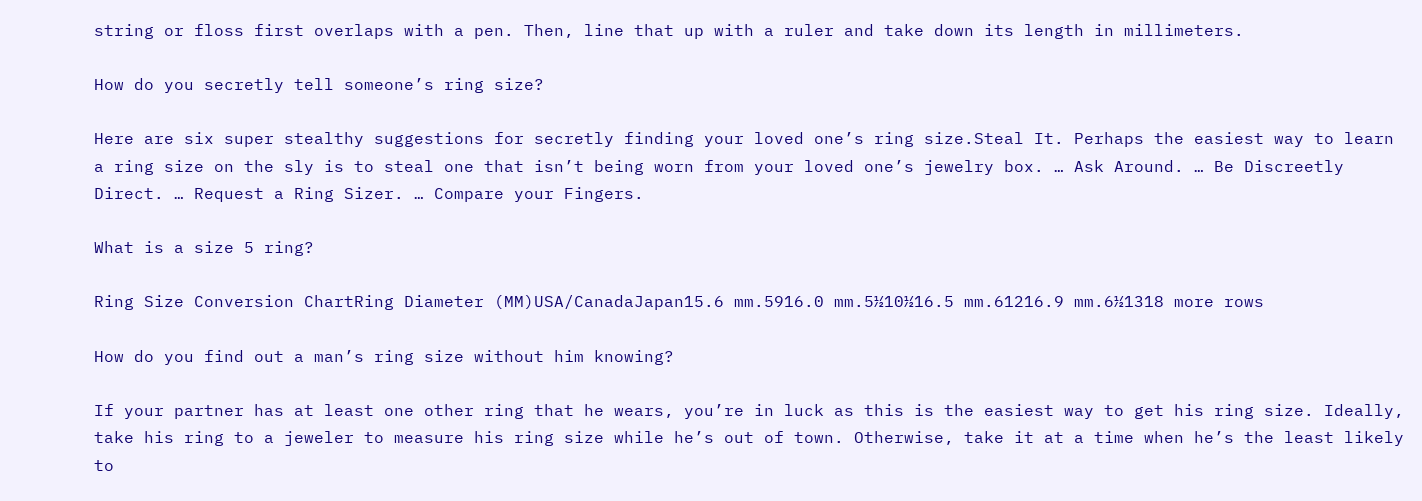string or floss first overlaps with a pen. Then, line that up with a ruler and take down its length in millimeters.

How do you secretly tell someone’s ring size?

Here are six super stealthy suggestions for secretly finding your loved one’s ring size.Steal It. Perhaps the easiest way to learn a ring size on the sly is to steal one that isn’t being worn from your loved one’s jewelry box. … Ask Around. … Be Discreetly Direct. … Request a Ring Sizer. … Compare your Fingers.

What is a size 5 ring?

Ring Size Conversion ChartRing Diameter (MM)USA/CanadaJapan15.6 mm.5916.0 mm.5½10½16.5 mm.61216.9 mm.6½1318 more rows

How do you find out a man’s ring size without him knowing?

If your partner has at least one other ring that he wears, you’re in luck as this is the easiest way to get his ring size. Ideally, take his ring to a jeweler to measure his ring size while he’s out of town. Otherwise, take it at a time when he’s the least likely to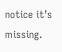notice it’s missing.